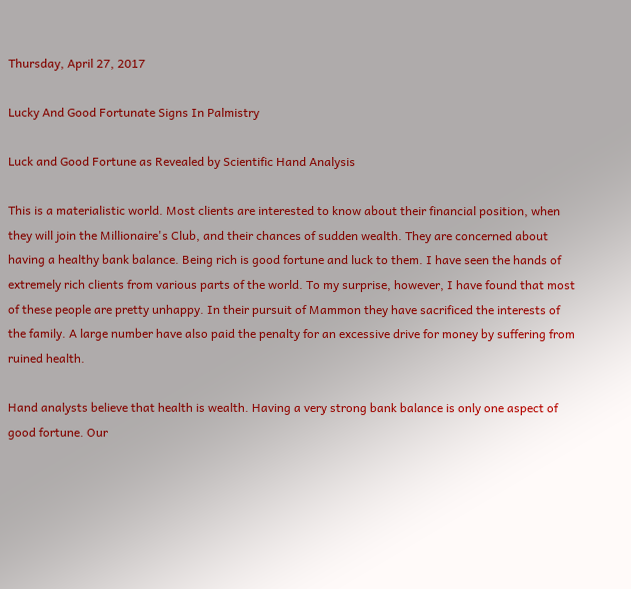Thursday, April 27, 2017

Lucky And Good Fortunate Signs In Palmistry

Luck and Good Fortune as Revealed by Scientific Hand Analysis

This is a materialistic world. Most clients are interested to know about their financial position, when they will join the Millionaire's Club, and their chances of sudden wealth. They are concerned about having a healthy bank balance. Being rich is good fortune and luck to them. I have seen the hands of extremely rich clients from various parts of the world. To my surprise, however, I have found that most of these people are pretty unhappy. In their pursuit of Mammon they have sacrificed the interests of the family. A large number have also paid the penalty for an excessive drive for money by suffering from ruined health.

Hand analysts believe that health is wealth. Having a very strong bank balance is only one aspect of good fortune. Our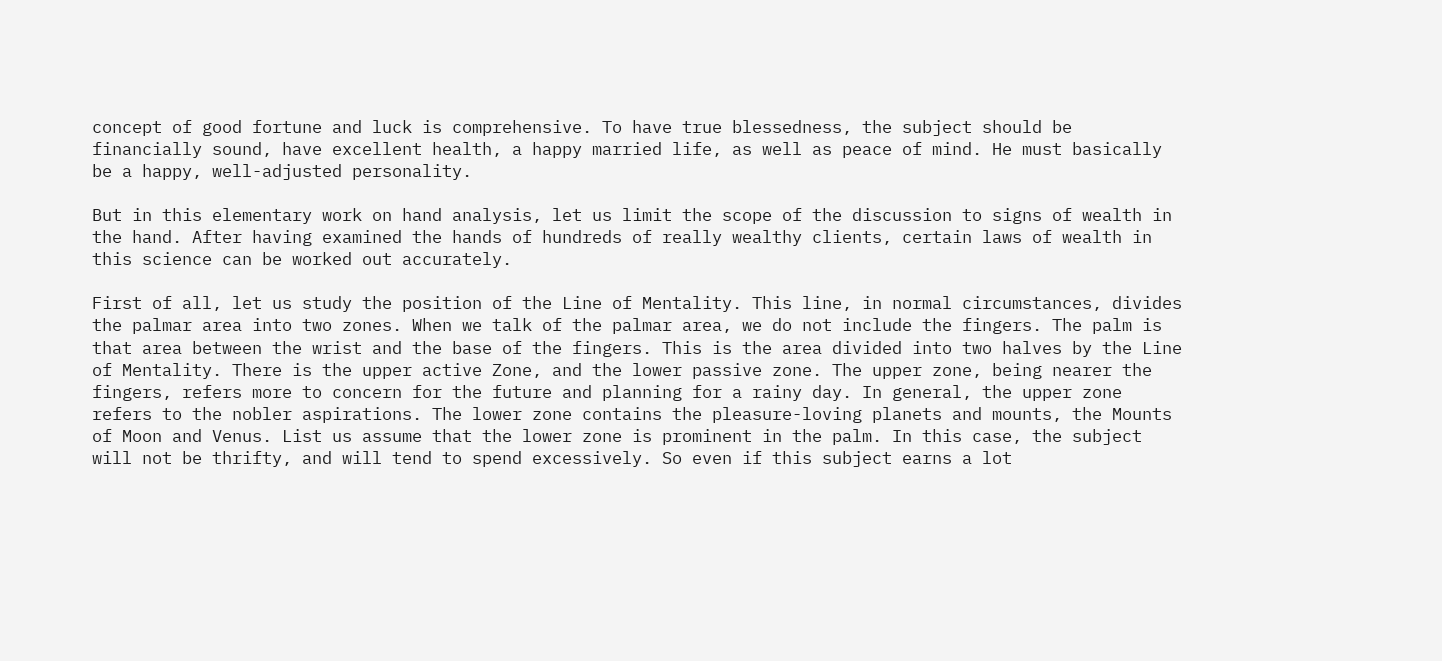concept of good fortune and luck is comprehensive. To have true blessedness, the subject should be financially sound, have excellent health, a happy married life, as well as peace of mind. He must basically be a happy, well-adjusted personality.

But in this elementary work on hand analysis, let us limit the scope of the discussion to signs of wealth in the hand. After having examined the hands of hundreds of really wealthy clients, certain laws of wealth in this science can be worked out accurately.

First of all, let us study the position of the Line of Mentality. This line, in normal circumstances, divides the palmar area into two zones. When we talk of the palmar area, we do not include the fingers. The palm is that area between the wrist and the base of the fingers. This is the area divided into two halves by the Line of Mentality. There is the upper active Zone, and the lower passive zone. The upper zone, being nearer the fingers, refers more to concern for the future and planning for a rainy day. In general, the upper zone refers to the nobler aspirations. The lower zone contains the pleasure-loving planets and mounts, the Mounts of Moon and Venus. List us assume that the lower zone is prominent in the palm. In this case, the subject will not be thrifty, and will tend to spend excessively. So even if this subject earns a lot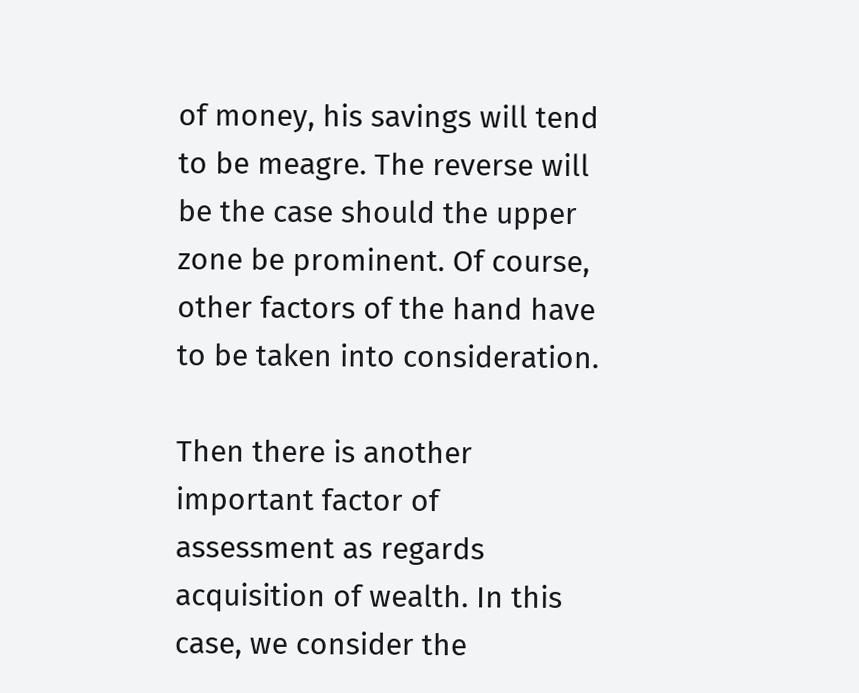of money, his savings will tend to be meagre. The reverse will be the case should the upper zone be prominent. Of course, other factors of the hand have to be taken into consideration.

Then there is another important factor of assessment as regards acquisition of wealth. In this case, we consider the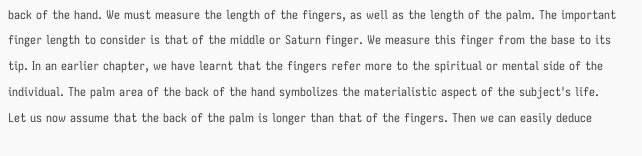back of the hand. We must measure the length of the fingers, as well as the length of the palm. The important finger length to consider is that of the middle or Saturn finger. We measure this finger from the base to its tip. In an earlier chapter, we have learnt that the fingers refer more to the spiritual or mental side of the individual. The palm area of the back of the hand symbolizes the materialistic aspect of the subject's life. Let us now assume that the back of the palm is longer than that of the fingers. Then we can easily deduce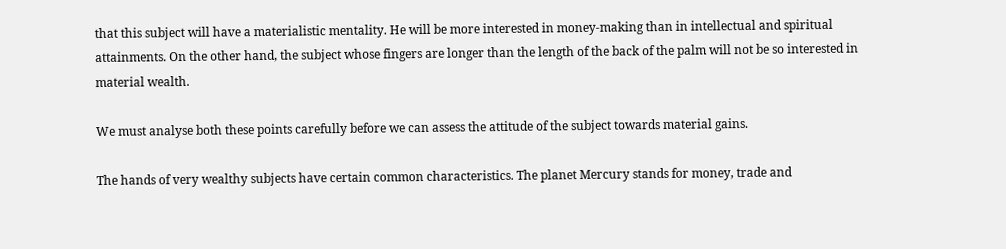that this subject will have a materialistic mentality. He will be more interested in money-making than in intellectual and spiritual attainments. On the other hand, the subject whose fingers are longer than the length of the back of the palm will not be so interested in material wealth.

We must analyse both these points carefully before we can assess the attitude of the subject towards material gains.

The hands of very wealthy subjects have certain common characteristics. The planet Mercury stands for money, trade and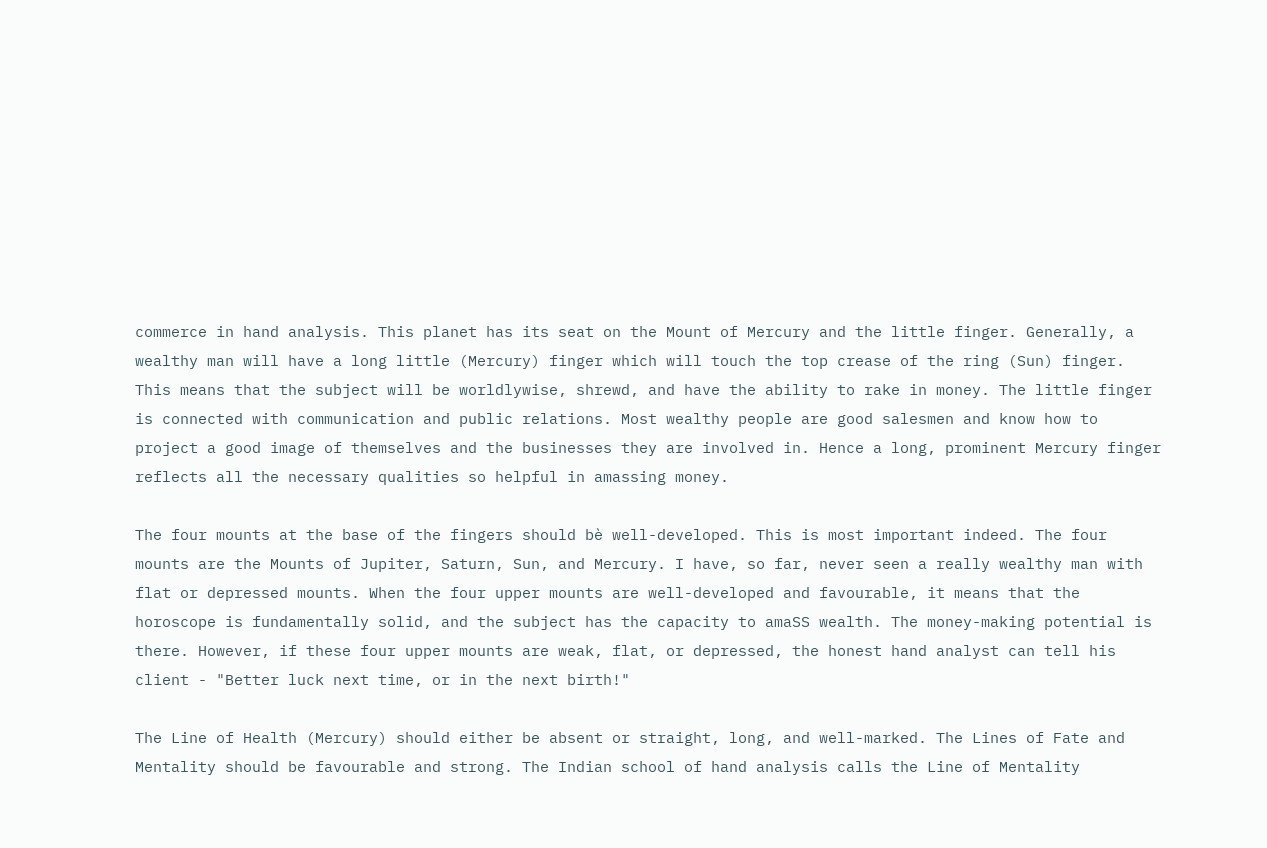commerce in hand analysis. This planet has its seat on the Mount of Mercury and the little finger. Generally, a wealthy man will have a long little (Mercury) finger which will touch the top crease of the ring (Sun) finger. This means that the subject will be worldlywise, shrewd, and have the ability to rake in money. The little finger is connected with communication and public relations. Most wealthy people are good salesmen and know how to project a good image of themselves and the businesses they are involved in. Hence a long, prominent Mercury finger reflects all the necessary qualities so helpful in amassing money.

The four mounts at the base of the fingers should bè well-developed. This is most important indeed. The four mounts are the Mounts of Jupiter, Saturn, Sun, and Mercury. I have, so far, never seen a really wealthy man with flat or depressed mounts. When the four upper mounts are well-developed and favourable, it means that the horoscope is fundamentally solid, and the subject has the capacity to amaSS wealth. The money-making potential is there. However, if these four upper mounts are weak, flat, or depressed, the honest hand analyst can tell his client - "Better luck next time, or in the next birth!"

The Line of Health (Mercury) should either be absent or straight, long, and well-marked. The Lines of Fate and Mentality should be favourable and strong. The Indian school of hand analysis calls the Line of Mentality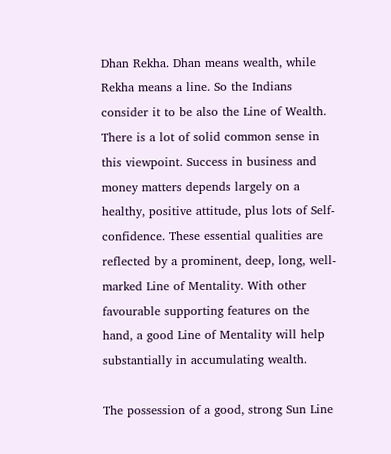Dhan Rekha. Dhan means wealth, while Rekha means a line. So the Indians consider it to be also the Line of Wealth. There is a lot of solid common sense in this viewpoint. Success in business and money matters depends largely on a healthy, positive attitude, plus lots of Self-confidence. These essential qualities are reflected by a prominent, deep, long, well-marked Line of Mentality. With other favourable supporting features on the hand, a good Line of Mentality will help substantially in accumulating wealth.

The possession of a good, strong Sun Line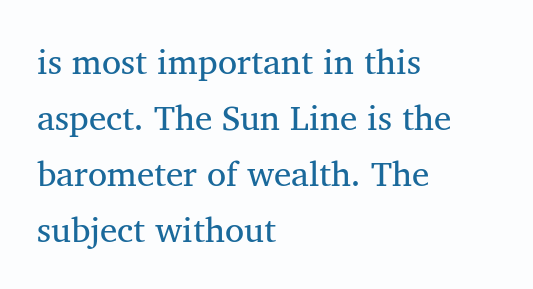is most important in this aspect. The Sun Line is the barometer of wealth. The subject without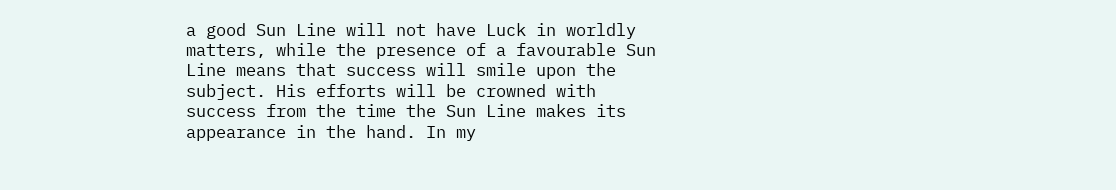a good Sun Line will not have Luck in worldly matters, while the presence of a favourable Sun Line means that success will smile upon the subject. His efforts will be crowned with success from the time the Sun Line makes its appearance in the hand. In my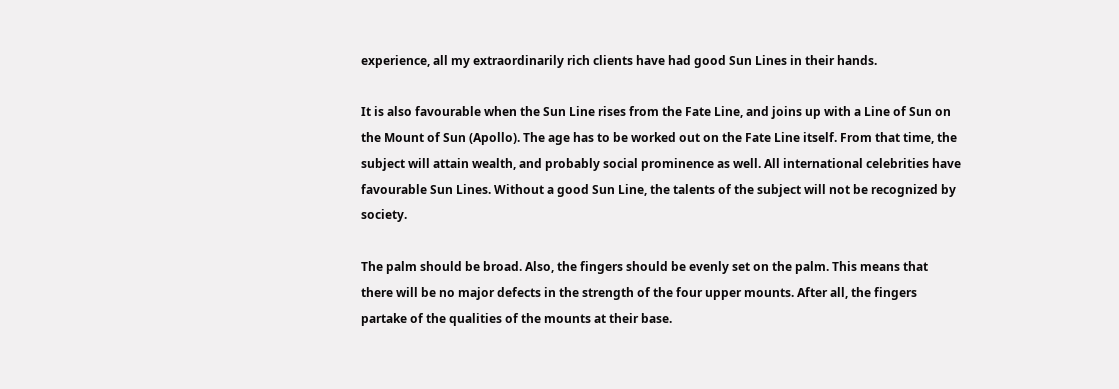experience, all my extraordinarily rich clients have had good Sun Lines in their hands.

It is also favourable when the Sun Line rises from the Fate Line, and joins up with a Line of Sun on the Mount of Sun (Apollo). The age has to be worked out on the Fate Line itself. From that time, the subject will attain wealth, and probably social prominence as well. All international celebrities have favourable Sun Lines. Without a good Sun Line, the talents of the subject will not be recognized by society.

The palm should be broad. Also, the fingers should be evenly set on the palm. This means that there will be no major defects in the strength of the four upper mounts. After all, the fingers partake of the qualities of the mounts at their base.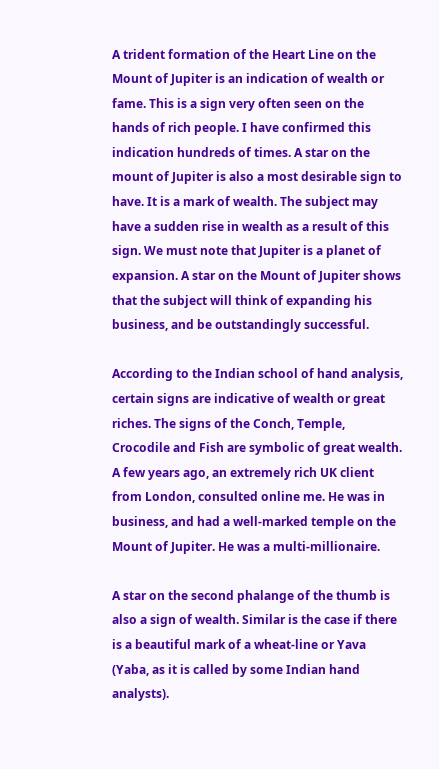A trident formation of the Heart Line on the Mount of Jupiter is an indication of wealth or fame. This is a sign very often seen on the hands of rich people. I have confirmed this indication hundreds of times. A star on the mount of Jupiter is also a most desirable sign to have. It is a mark of wealth. The subject may have a sudden rise in wealth as a result of this sign. We must note that Jupiter is a planet of expansion. A star on the Mount of Jupiter shows that the subject will think of expanding his business, and be outstandingly successful.

According to the Indian school of hand analysis, certain signs are indicative of wealth or great riches. The signs of the Conch, Temple, Crocodile and Fish are symbolic of great wealth. A few years ago, an extremely rich UK client from London, consulted online me. He was in business, and had a well-marked temple on the Mount of Jupiter. He was a multi-millionaire.

A star on the second phalange of the thumb is also a sign of wealth. Similar is the case if there is a beautiful mark of a wheat-line or Yava (Yaba, as it is called by some Indian hand analysts).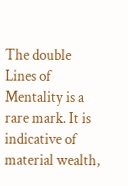The double Lines of Mentality is a rare mark. It is indicative of material wealth,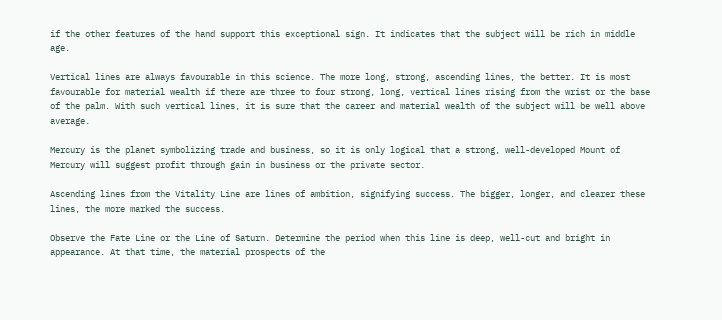if the other features of the hand support this exceptional sign. It indicates that the subject will be rich in middle age.

Vertical lines are always favourable in this science. The more long, strong, ascending lines, the better. It is most favourable for material wealth if there are three to four strong, long, vertical lines rising from the wrist or the base of the palm. With such vertical lines, it is sure that the career and material wealth of the subject will be well above average.

Mercury is the planet symbolizing trade and business, so it is only logical that a strong, well-developed Mount of Mercury will suggest profit through gain in business or the private sector.

Ascending lines from the Vitality Line are lines of ambition, signifying success. The bigger, longer, and clearer these lines, the more marked the success.

Observe the Fate Line or the Line of Saturn. Determine the period when this line is deep, well-cut and bright in appearance. At that time, the material prospects of the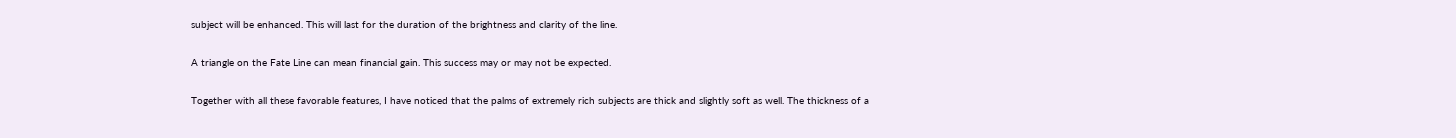subject will be enhanced. This will last for the duration of the brightness and clarity of the line.

A triangle on the Fate Line can mean financial gain. This success may or may not be expected.

Together with all these favorable features, I have noticed that the palms of extremely rich subjects are thick and slightly soft as well. The thickness of a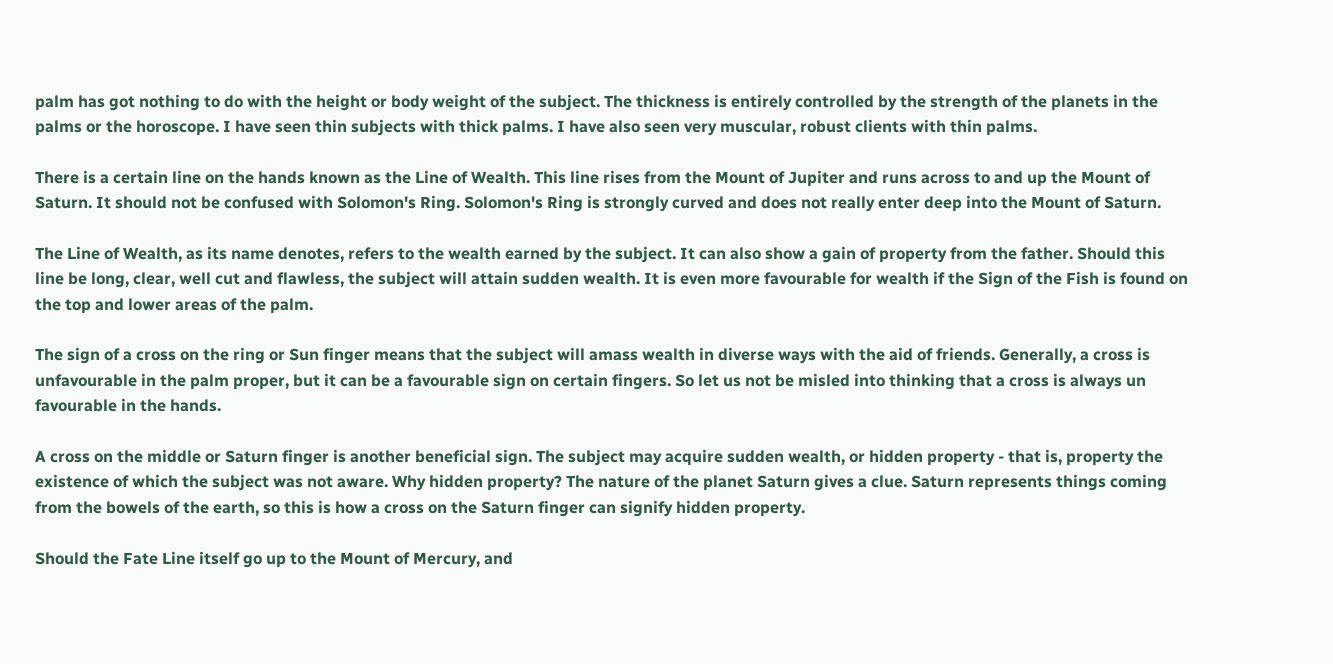palm has got nothing to do with the height or body weight of the subject. The thickness is entirely controlled by the strength of the planets in the palms or the horoscope. I have seen thin subjects with thick palms. I have also seen very muscular, robust clients with thin palms.

There is a certain line on the hands known as the Line of Wealth. This line rises from the Mount of Jupiter and runs across to and up the Mount of Saturn. It should not be confused with Solomon's Ring. Solomon's Ring is strongly curved and does not really enter deep into the Mount of Saturn.

The Line of Wealth, as its name denotes, refers to the wealth earned by the subject. It can also show a gain of property from the father. Should this line be long, clear, well cut and flawless, the subject will attain sudden wealth. It is even more favourable for wealth if the Sign of the Fish is found on the top and lower areas of the palm.

The sign of a cross on the ring or Sun finger means that the subject will amass wealth in diverse ways with the aid of friends. Generally, a cross is unfavourable in the palm proper, but it can be a favourable sign on certain fingers. So let us not be misled into thinking that a cross is always un favourable in the hands.

A cross on the middle or Saturn finger is another beneficial sign. The subject may acquire sudden wealth, or hidden property - that is, property the existence of which the subject was not aware. Why hidden property? The nature of the planet Saturn gives a clue. Saturn represents things coming from the bowels of the earth, so this is how a cross on the Saturn finger can signify hidden property.

Should the Fate Line itself go up to the Mount of Mercury, and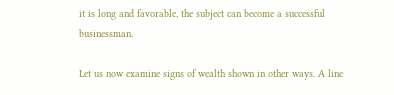it is long and favorable, the subject can become a successful businessman.

Let us now examine signs of wealth shown in other ways. A line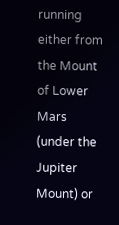running either from the Mount of Lower Mars (under the Jupiter Mount) or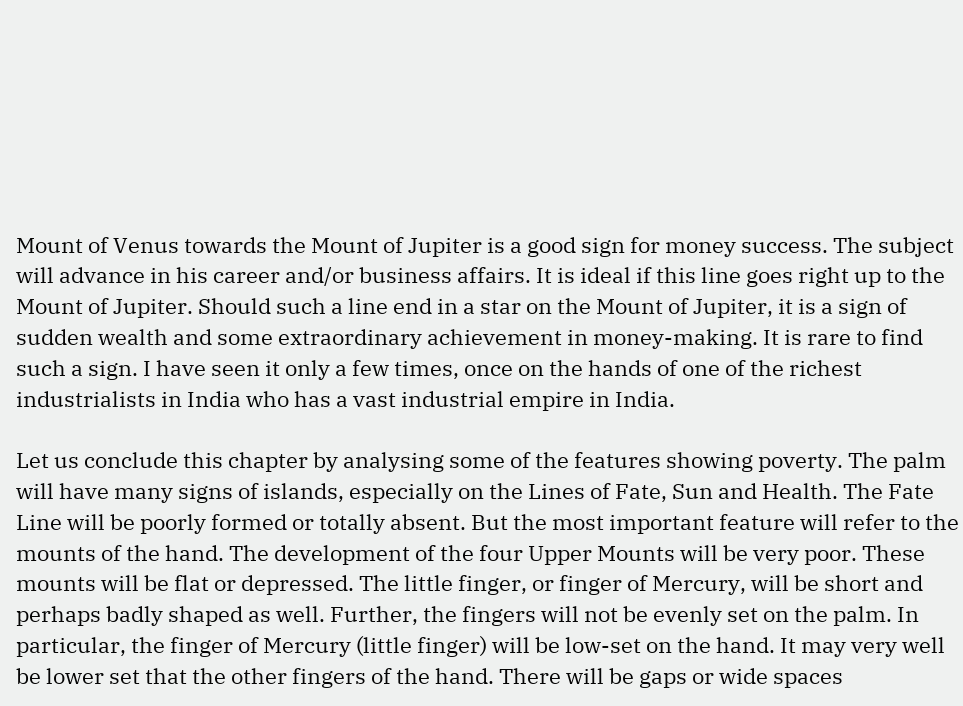Mount of Venus towards the Mount of Jupiter is a good sign for money success. The subject will advance in his career and/or business affairs. It is ideal if this line goes right up to the Mount of Jupiter. Should such a line end in a star on the Mount of Jupiter, it is a sign of sudden wealth and some extraordinary achievement in money-making. It is rare to find such a sign. I have seen it only a few times, once on the hands of one of the richest industrialists in India who has a vast industrial empire in India.

Let us conclude this chapter by analysing some of the features showing poverty. The palm will have many signs of islands, especially on the Lines of Fate, Sun and Health. The Fate Line will be poorly formed or totally absent. But the most important feature will refer to the mounts of the hand. The development of the four Upper Mounts will be very poor. These mounts will be flat or depressed. The little finger, or finger of Mercury, will be short and perhaps badly shaped as well. Further, the fingers will not be evenly set on the palm. In particular, the finger of Mercury (little finger) will be low-set on the hand. It may very well be lower set that the other fingers of the hand. There will be gaps or wide spaces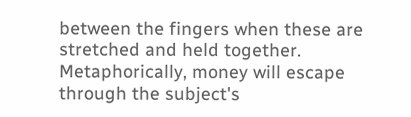between the fingers when these are stretched and held together. Metaphorically, money will escape through the subject's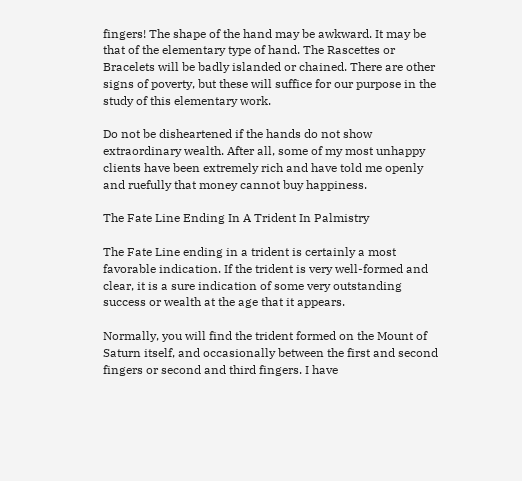fingers! The shape of the hand may be awkward. It may be that of the elementary type of hand. The Rascettes or Bracelets will be badly islanded or chained. There are other signs of poverty, but these will suffice for our purpose in the study of this elementary work.

Do not be disheartened if the hands do not show extraordinary wealth. After all, some of my most unhappy clients have been extremely rich and have told me openly and ruefully that money cannot buy happiness.

The Fate Line Ending In A Trident In Palmistry

The Fate Line ending in a trident is certainly a most favorable indication. If the trident is very well-formed and clear, it is a sure indication of some very outstanding success or wealth at the age that it appears.

Normally, you will find the trident formed on the Mount of Saturn itself, and occasionally between the first and second fingers or second and third fingers. I have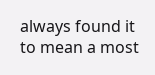always found it to mean a most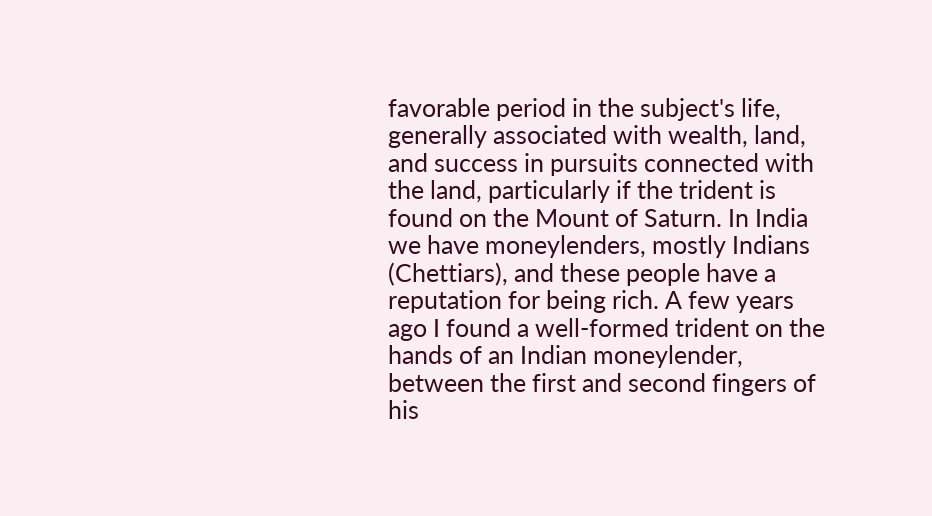favorable period in the subject's life, generally associated with wealth, land, and success in pursuits connected with the land, particularly if the trident is found on the Mount of Saturn. In India we have moneylenders, mostly Indians (Chettiars), and these people have a reputation for being rich. A few years ago I found a well-formed trident on the hands of an Indian moneylender, between the first and second fingers of his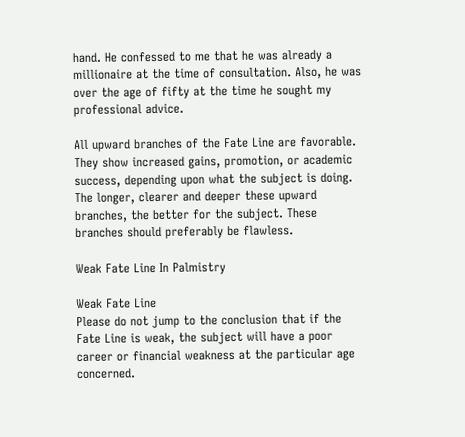hand. He confessed to me that he was already a millionaire at the time of consultation. Also, he was over the age of fifty at the time he sought my professional advice.

All upward branches of the Fate Line are favorable. They show increased gains, promotion, or academic success, depending upon what the subject is doing. The longer, clearer and deeper these upward branches, the better for the subject. These branches should preferably be flawless.

Weak Fate Line In Palmistry

Weak Fate Line
Please do not jump to the conclusion that if the Fate Line is weak, the subject will have a poor career or financial weakness at the particular age concerned.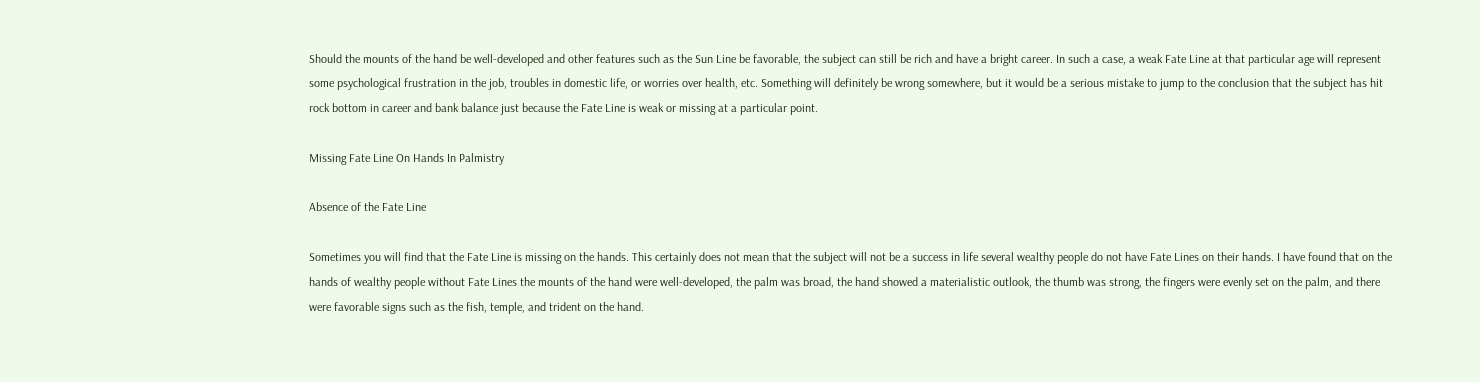Should the mounts of the hand be well-developed and other features such as the Sun Line be favorable, the subject can still be rich and have a bright career. In such a case, a weak Fate Line at that particular age will represent some psychological frustration in the job, troubles in domestic life, or worries over health, etc. Something will definitely be wrong somewhere, but it would be a serious mistake to jump to the conclusion that the subject has hit rock bottom in career and bank balance just because the Fate Line is weak or missing at a particular point.

Missing Fate Line On Hands In Palmistry

Absence of the Fate Line

Sometimes you will find that the Fate Line is missing on the hands. This certainly does not mean that the subject will not be a success in life several wealthy people do not have Fate Lines on their hands. I have found that on the hands of wealthy people without Fate Lines the mounts of the hand were well-developed, the palm was broad, the hand showed a materialistic outlook, the thumb was strong, the fingers were evenly set on the palm, and there were favorable signs such as the fish, temple, and trident on the hand.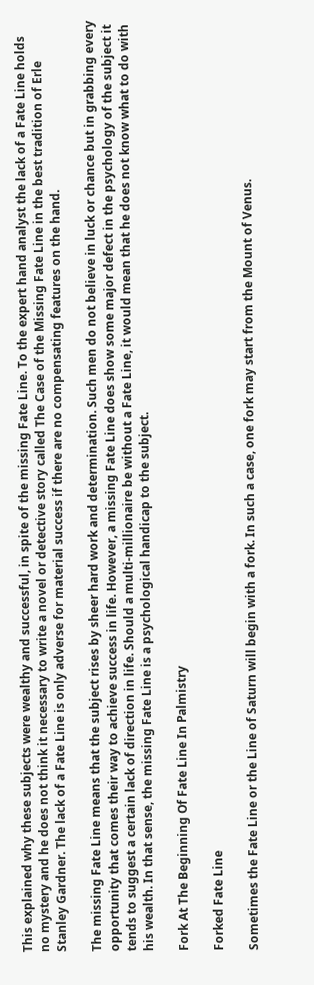This explained why these subjects were wealthy and successful, in spite of the missing Fate Line. To the expert hand analyst the lack of a Fate Line holds no mystery and he does not think it necessary to write a novel or detective story called The Case of the Missing Fate Line in the best tradition of Erle Stanley Gardner. The lack of a Fate Line is only adverse for material success if there are no compensating features on the hand.

The missing Fate Line means that the subject rises by sheer hard work and determination. Such men do not believe in luck or chance but in grabbing every opportunity that comes their way to achieve success in life. However, a missing Fate Line does show some major defect in the psychology of the subject it tends to suggest a certain lack of direction in life. Should a multi-millionaire be without a Fate Line, it would mean that he does not know what to do with his wealth. In that sense, the missing Fate Line is a psychological handicap to the subject.

Fork At The Beginning Of Fate Line In Palmistry

Forked Fate Line

Sometimes the Fate Line or the Line of Saturn will begin with a fork. In such a case, one fork may start from the Mount of Venus.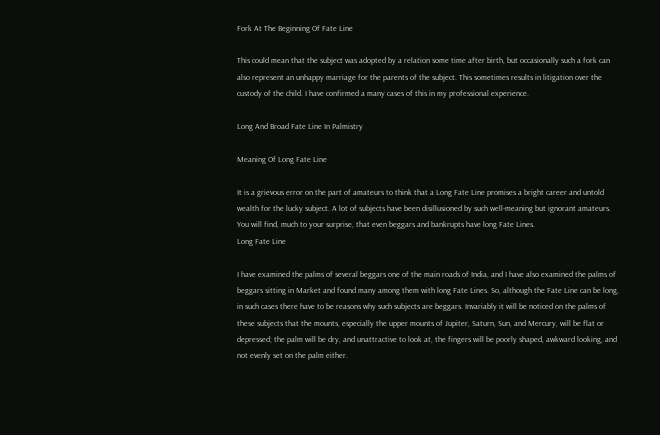Fork At The Beginning Of Fate Line

This could mean that the subject was adopted by a relation some time after birth, but occasionally such a fork can also represent an unhappy marriage for the parents of the subject. This sometimes results in litigation over the custody of the child. I have confirmed a many cases of this in my professional experience.

Long And Broad Fate Line In Palmistry

Meaning Of Long Fate Line

It is a grievous error on the part of amateurs to think that a Long Fate Line promises a bright career and untold wealth for the lucky subject. A lot of subjects have been disillusioned by such well-meaning but ignorant amateurs. You will find, much to your surprise, that even beggars and bankrupts have long Fate Lines.
Long Fate Line

I have examined the palms of several beggars one of the main roads of India, and I have also examined the palms of beggars sitting in Market and found many among them with long Fate Lines. So, although the Fate Line can be long, in such cases there have to be reasons why such subjects are beggars. Invariably it will be noticed on the palms of these subjects that the mounts, especially the upper mounts of Jupiter, Saturn, Sun, and Mercury, will be flat or depressed; the palm will be dry, and unattractive to look at, the fingers will be poorly shaped, awkward looking, and not evenly set on the palm either.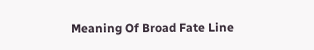Meaning Of Broad Fate Line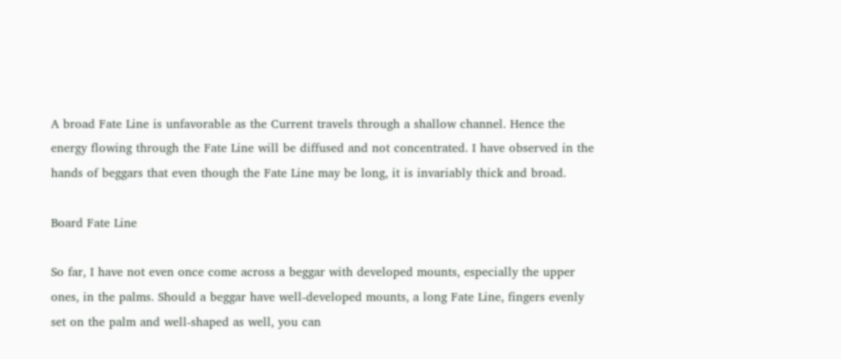A broad Fate Line is unfavorable as the Current travels through a shallow channel. Hence the energy flowing through the Fate Line will be diffused and not concentrated. I have observed in the hands of beggars that even though the Fate Line may be long, it is invariably thick and broad.

Board Fate Line

So far, I have not even once come across a beggar with developed mounts, especially the upper ones, in the palms. Should a beggar have well-developed mounts, a long Fate Line, fingers evenly set on the palm and well-shaped as well, you can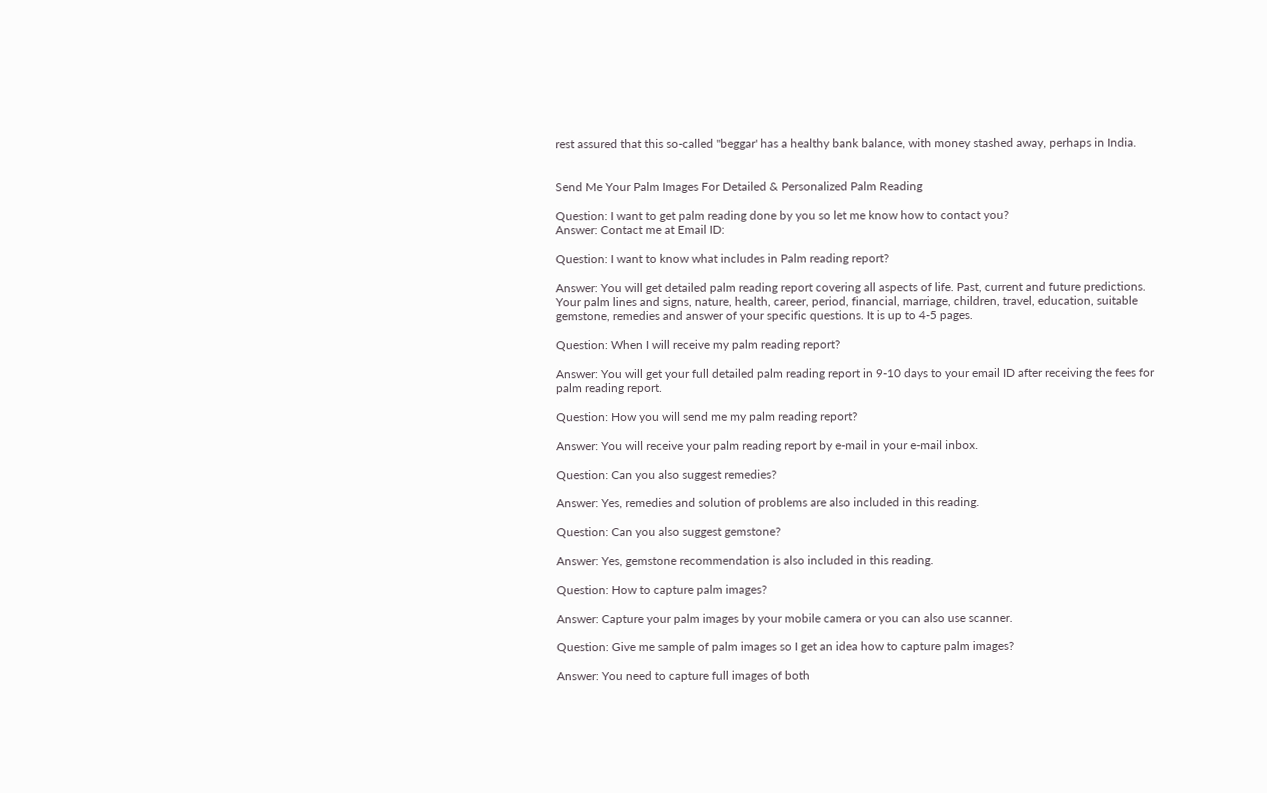rest assured that this so-called "beggar' has a healthy bank balance, with money stashed away, perhaps in India.


Send Me Your Palm Images For Detailed & Personalized Palm Reading

Question: I want to get palm reading done by you so let me know how to contact you?
Answer: Contact me at Email ID:

Question: I want to know what includes in Palm reading report?

Answer: You will get detailed palm reading report covering all aspects of life. Past, current and future predictions. Your palm lines and signs, nature, health, career, period, financial, marriage, children, travel, education, suitable gemstone, remedies and answer of your specific questions. It is up to 4-5 pages.

Question: When I will receive my palm reading report?

Answer: You will get your full detailed palm reading report in 9-10 days to your email ID after receiving the fees for palm reading report.

Question: How you will send me my palm reading report?

Answer: You will receive your palm reading report by e-mail in your e-mail inbox.

Question: Can you also suggest remedies?

Answer: Yes, remedies and solution of problems are also included in this reading.

Question: Can you also suggest gemstone?

Answer: Yes, gemstone recommendation is also included in this reading.

Question: How to capture palm images?

Answer: Capture your palm images by your mobile camera or you can also use scanner.

Question: Give me sample of palm images so I get an idea how to capture palm images?

Answer: You need to capture full images of both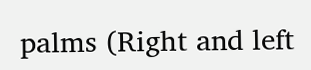palms (Right and left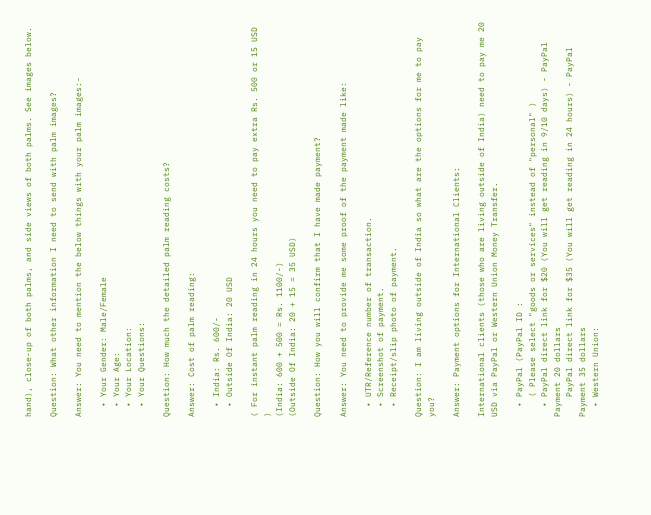hand), close-up of both palms, and side views of both palms. See images below.

Question: What other information I need to send with palm images?

Answer: You need to mention the below things with your palm images:-

  • Your Gender: Male/Female
  • Your Age:
  • Your Location:
  • Your Questions:

Question: How much the detailed palm reading costs?

Answer: Cost of palm reading:

  • India: Rs. 600/-
  • Outside Of India: 20 USD

( For instant palm reading in 24 hours you need to pay extra Rs. 500 or 15 USD )
(India: 600 + 500 = Rs. 1100/-)
(Outside Of India: 20 + 15 = 35 USD)

Question: How you will confirm that I have made payment?

Answer: You need to provide me some proof of the payment made like:

  • UTR/Reference number of transaction.
  • Screenshot of payment.
  • Receipt/slip photo of payment.

Question: I am living outside of India so what are the options for me to pay you?

Answer: Payment options for International Clients:

International clients (those who are living outside of India) need to pay me 20 USD via PayPal or Western Union Money Transfer.

  • PayPal (PayPal ID :
    ( Please select "goods or services" instead of "personal" )
  • PayPal direct link for $20 (You will get reading in 9/10 days) - PayPal Payment 20 dollars
    PayPal direct link for $35 (You will get reading in 24 hours) - PayPal Payment 35 dollars
  • Western Union: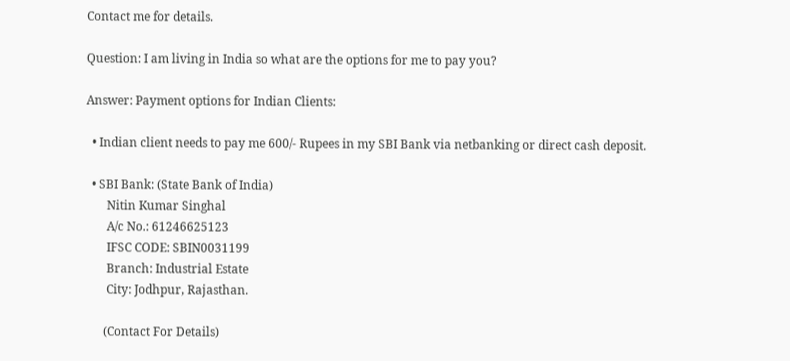Contact me for details.

Question: I am living in India so what are the options for me to pay you?

Answer: Payment options for Indian Clients:

  • Indian client needs to pay me 600/- Rupees in my SBI Bank via netbanking or direct cash deposit.

  • SBI Bank: (State Bank of India)
       Nitin Kumar Singhal
       A/c No.: 61246625123
       IFSC CODE: SBIN0031199
       Branch: Industrial Estate
       City: Jodhpur, Rajasthan.

      (Contact For Details)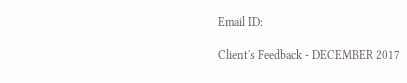Email ID:

Client's Feedback - DECEMBER 2017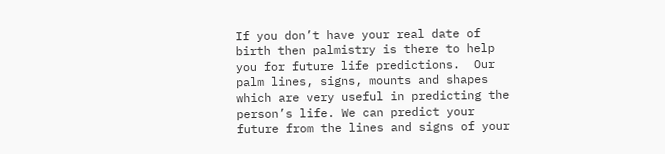If you don’t have your real date of birth then palmistry is there to help you for future life predictions.  Our palm lines, signs, mounts and shapes which are very useful in predicting the person’s life. We can predict your future from the lines and signs of your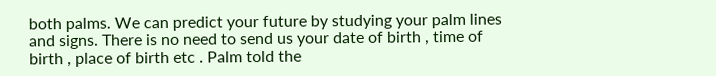both palms. We can predict your future by studying your palm lines and signs. There is no need to send us your date of birth , time of birth , place of birth etc . Palm told the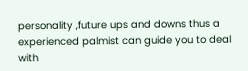personality ,future ups and downs thus a experienced palmist can guide you to deal with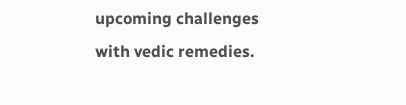upcoming challenges with vedic remedies.